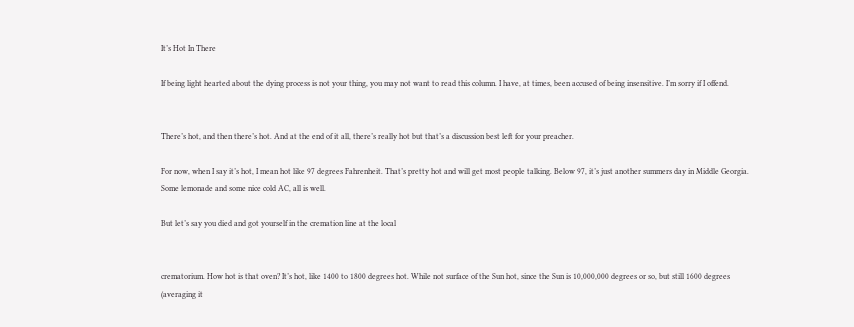It’s Hot In There

If being light hearted about the dying process is not your thing, you may not want to read this column. I have, at times, been accused of being insensitive. I’m sorry if I offend.


There’s hot, and then there’s hot. And at the end of it all, there’s really hot but that’s a discussion best left for your preacher.

For now, when I say it’s hot, I mean hot like 97 degrees Fahrenheit. That’s pretty hot and will get most people talking. Below 97, it’s just another summers day in Middle Georgia. Some lemonade and some nice cold AC, all is well.

But let’s say you died and got yourself in the cremation line at the local


crematorium. How hot is that oven? It’s hot, like 1400 to 1800 degrees hot. While not surface of the Sun hot, since the Sun is 10,000,000 degrees or so, but still 1600 degrees (averaging it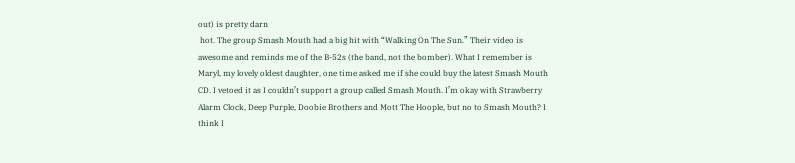out) is pretty darn
 hot. The group Smash Mouth had a big hit with “Walking On The Sun.” Their video is awesome and reminds me of the B-52s (the band, not the bomber). What I remember is Maryl, my lovely oldest daughter, one time asked me if she could buy the latest Smash Mouth CD. I vetoed it as I couldn’t support a group called Smash Mouth. I’m okay with Strawberry Alarm Clock, Deep Purple, Doobie Brothers and Mott The Hoople, but no to Smash Mouth? I think I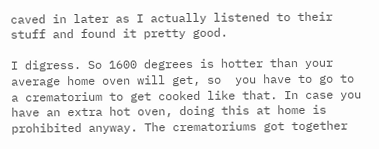caved in later as I actually listened to their stuff and found it pretty good.

I digress. So 1600 degrees is hotter than your average home oven will get, so  you have to go to a crematorium to get cooked like that. In case you have an extra hot oven, doing this at home is prohibited anyway. The crematoriums got together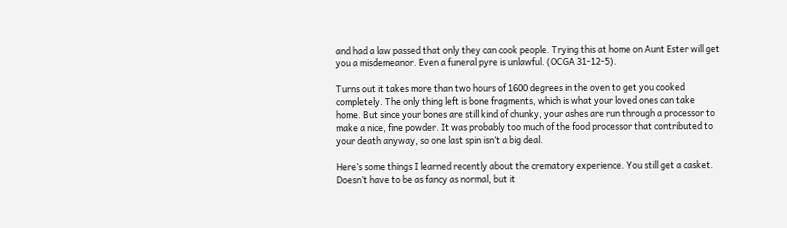and had a law passed that only they can cook people. Trying this at home on Aunt Ester will get you a misdemeanor. Even a funeral pyre is unlawful. (OCGA 31-12-5).

Turns out it takes more than two hours of 1600 degrees in the oven to get you cooked completely. The only thing left is bone fragments, which is what your loved ones can take home. But since your bones are still kind of chunky, your ashes are run through a processor to make a nice, fine powder. It was probably too much of the food processor that contributed to your death anyway, so one last spin isn’t a big deal.

Here’s some things I learned recently about the crematory experience. You still get a casket. Doesn’t have to be as fancy as normal, but it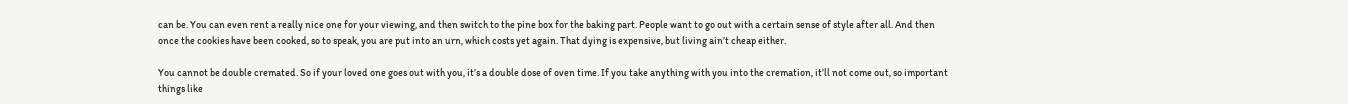can be. You can even rent a really nice one for your viewing, and then switch to the pine box for the baking part. People want to go out with a certain sense of style after all. And then once the cookies have been cooked, so to speak, you are put into an urn, which costs yet again. That dying is expensive, but living ain’t cheap either.

You cannot be double cremated. So if your loved one goes out with you, it’s a double dose of oven time. If you take anything with you into the cremation, it’ll not come out, so important things like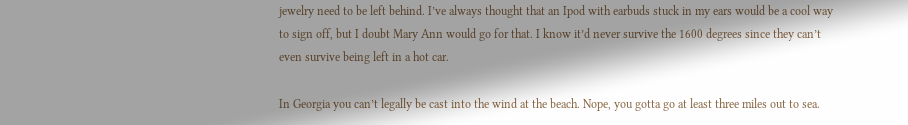jewelry need to be left behind. I’ve always thought that an Ipod with earbuds stuck in my ears would be a cool way to sign off, but I doubt Mary Ann would go for that. I know it’d never survive the 1600 degrees since they can’t even survive being left in a hot car.

In Georgia you can’t legally be cast into the wind at the beach. Nope, you gotta go at least three miles out to sea.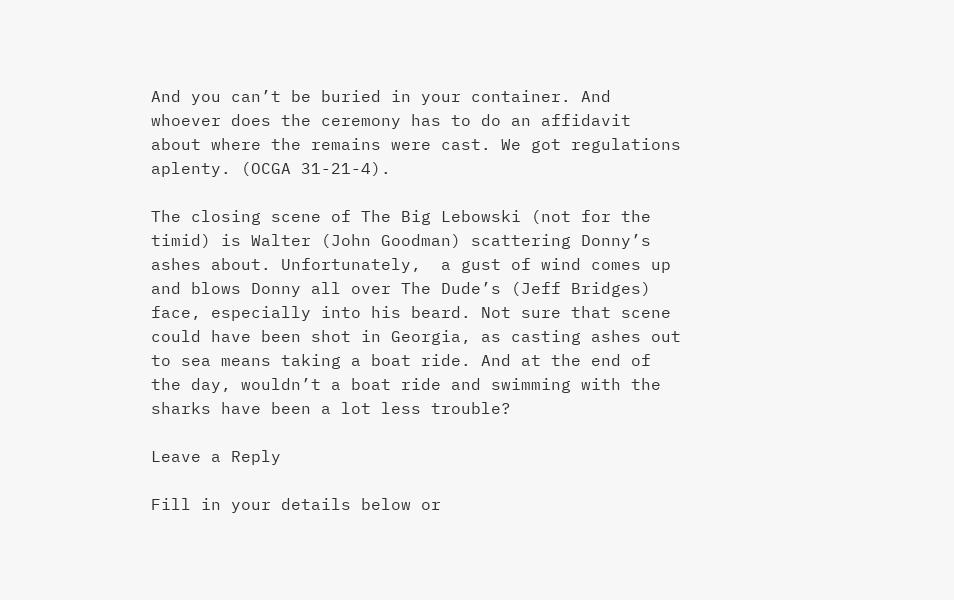And you can’t be buried in your container. And whoever does the ceremony has to do an affidavit about where the remains were cast. We got regulations aplenty. (OCGA 31-21-4).

The closing scene of The Big Lebowski (not for the timid) is Walter (John Goodman) scattering Donny’s ashes about. Unfortunately,  a gust of wind comes up and blows Donny all over The Dude’s (Jeff Bridges) face, especially into his beard. Not sure that scene could have been shot in Georgia, as casting ashes out to sea means taking a boat ride. And at the end of the day, wouldn’t a boat ride and swimming with the sharks have been a lot less trouble?

Leave a Reply

Fill in your details below or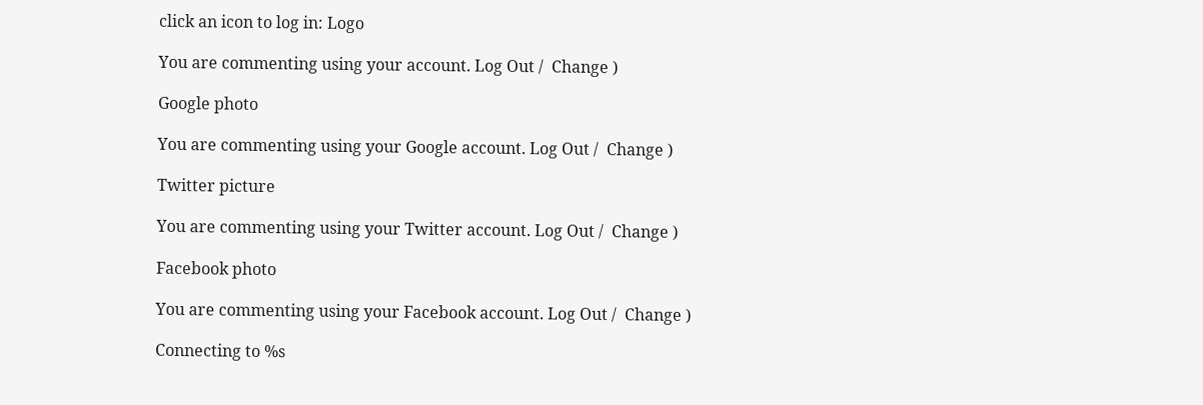click an icon to log in: Logo

You are commenting using your account. Log Out /  Change )

Google photo

You are commenting using your Google account. Log Out /  Change )

Twitter picture

You are commenting using your Twitter account. Log Out /  Change )

Facebook photo

You are commenting using your Facebook account. Log Out /  Change )

Connecting to %s